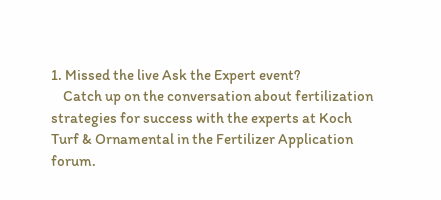1. Missed the live Ask the Expert event?
    Catch up on the conversation about fertilization strategies for success with the experts at Koch Turf & Ornamental in the Fertilizer Application forum.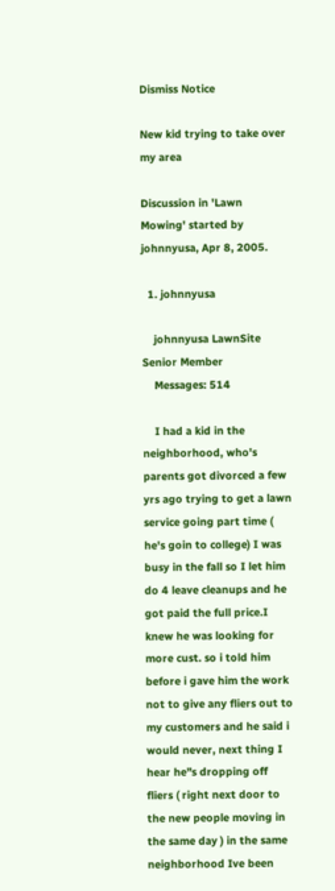Dismiss Notice

New kid trying to take over my area

Discussion in 'Lawn Mowing' started by johnnyusa, Apr 8, 2005.

  1. johnnyusa

    johnnyusa LawnSite Senior Member
    Messages: 514

    I had a kid in the neighborhood, who's parents got divorced a few yrs ago trying to get a lawn service going part time ( he's goin to college) I was busy in the fall so I let him do 4 leave cleanups and he got paid the full price.I knew he was looking for more cust. so i told him before i gave him the work not to give any fliers out to my customers and he said i would never, next thing I hear he"s dropping off fliers ( right next door to the new people moving in the same day ) in the same neighborhood Ive been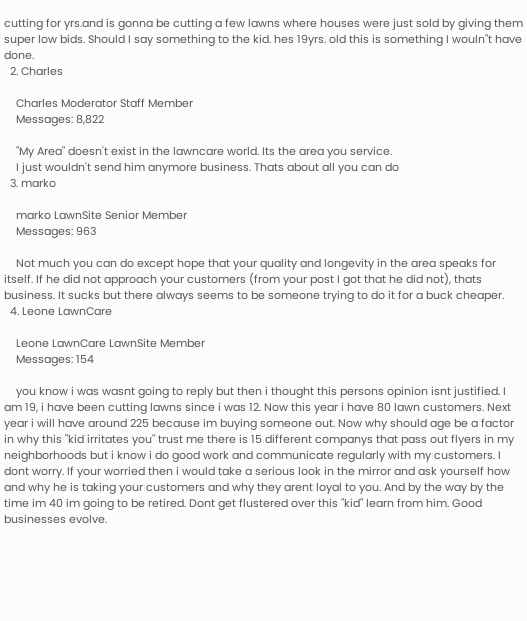cutting for yrs.and is gonna be cutting a few lawns where houses were just sold by giving them super low bids. Should I say something to the kid. hes 19yrs. old this is something I wouln"t have done.
  2. Charles

    Charles Moderator Staff Member
    Messages: 8,822

    "My Area" doesn't exist in the lawncare world. Its the area you service.
    I just wouldn't send him anymore business. Thats about all you can do
  3. marko

    marko LawnSite Senior Member
    Messages: 963

    Not much you can do except hope that your quality and longevity in the area speaks for itself. If he did not approach your customers (from your post I got that he did not), thats business. It sucks but there always seems to be someone trying to do it for a buck cheaper.
  4. Leone LawnCare

    Leone LawnCare LawnSite Member
    Messages: 154

    you know i was wasnt going to reply but then i thought this persons opinion isnt justified. I am 19, i have been cutting lawns since i was 12. Now this year i have 80 lawn customers. Next year i will have around 225 because im buying someone out. Now why should age be a factor in why this "kid irritates you" trust me there is 15 different companys that pass out flyers in my neighborhoods but i know i do good work and communicate regularly with my customers. I dont worry. If your worried then i would take a serious look in the mirror and ask yourself how and why he is taking your customers and why they arent loyal to you. And by the way by the time im 40 im going to be retired. Dont get flustered over this "kid" learn from him. Good businesses evolve.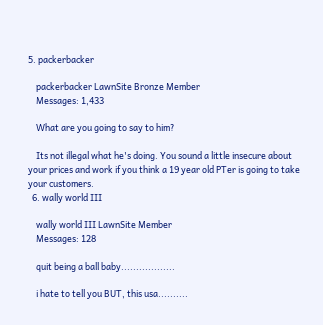5. packerbacker

    packerbacker LawnSite Bronze Member
    Messages: 1,433

    What are you going to say to him?

    Its not illegal what he's doing. You sound a little insecure about your prices and work if you think a 19 year old PTer is going to take your customers.
  6. wally world III

    wally world III LawnSite Member
    Messages: 128

    quit being a ball baby..................

    i hate to tell you BUT, this usa..........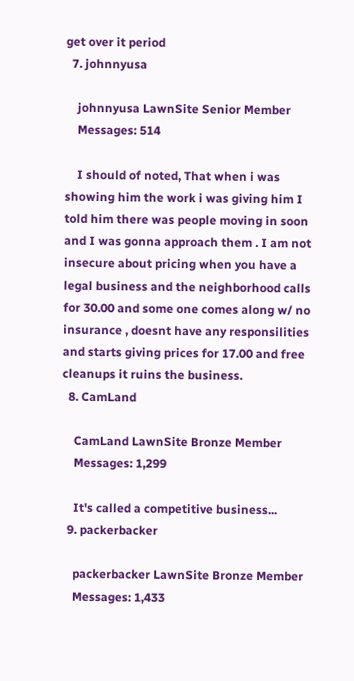get over it period
  7. johnnyusa

    johnnyusa LawnSite Senior Member
    Messages: 514

    I should of noted, That when i was showing him the work i was giving him I told him there was people moving in soon and I was gonna approach them . I am not insecure about pricing when you have a legal business and the neighborhood calls for 30.00 and some one comes along w/ no insurance , doesnt have any responsilities and starts giving prices for 17.00 and free cleanups it ruins the business.
  8. CamLand

    CamLand LawnSite Bronze Member
    Messages: 1,299

    It's called a competitive business...
  9. packerbacker

    packerbacker LawnSite Bronze Member
    Messages: 1,433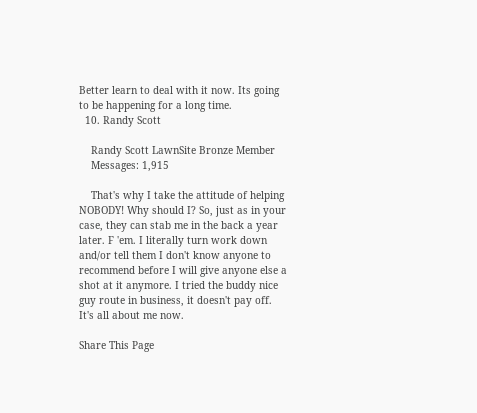Better learn to deal with it now. Its going to be happening for a long time.
  10. Randy Scott

    Randy Scott LawnSite Bronze Member
    Messages: 1,915

    That's why I take the attitude of helping NOBODY! Why should I? So, just as in your case, they can stab me in the back a year later. F 'em. I literally turn work down and/or tell them I don't know anyone to recommend before I will give anyone else a shot at it anymore. I tried the buddy nice guy route in business, it doesn't pay off. It's all about me now.

Share This Page